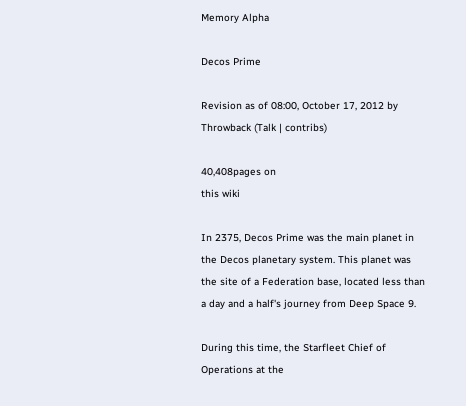Memory Alpha

Decos Prime

Revision as of 08:00, October 17, 2012 by Throwback (Talk | contribs)

40,408pages on
this wiki

In 2375, Decos Prime was the main planet in the Decos planetary system. This planet was the site of a Federation base, located less than a day and a half's journey from Deep Space 9.

During this time, the Starfleet Chief of Operations at the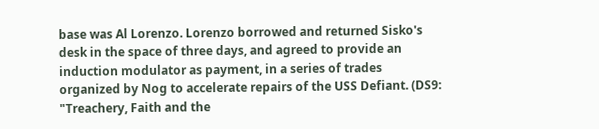base was Al Lorenzo. Lorenzo borrowed and returned Sisko's desk in the space of three days, and agreed to provide an induction modulator as payment, in a series of trades organized by Nog to accelerate repairs of the USS Defiant. (DS9: "Treachery, Faith and the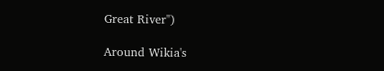Great River")

Around Wikia's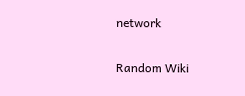network

Random Wiki